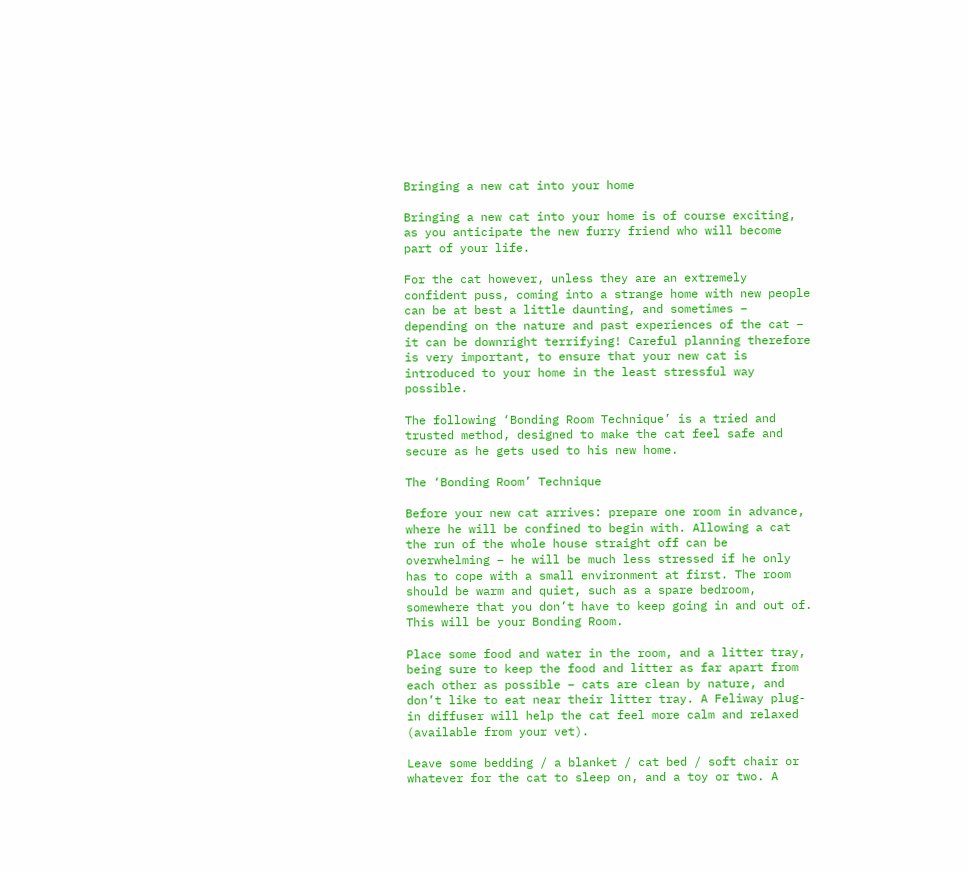Bringing a new cat into your home

Bringing a new cat into your home is of course exciting, as you anticipate the new furry friend who will become part of your life.

For the cat however, unless they are an extremely confident puss, coming into a strange home with new people can be at best a little daunting, and sometimes – depending on the nature and past experiences of the cat – it can be downright terrifying! Careful planning therefore is very important, to ensure that your new cat is introduced to your home in the least stressful way possible.

The following ‘Bonding Room Technique’ is a tried and trusted method, designed to make the cat feel safe and secure as he gets used to his new home.

The ‘Bonding Room’ Technique

Before your new cat arrives: prepare one room in advance, where he will be confined to begin with. Allowing a cat the run of the whole house straight off can be overwhelming – he will be much less stressed if he only has to cope with a small environment at first. The room should be warm and quiet, such as a spare bedroom, somewhere that you don’t have to keep going in and out of. This will be your Bonding Room.

Place some food and water in the room, and a litter tray, being sure to keep the food and litter as far apart from each other as possible – cats are clean by nature, and don’t like to eat near their litter tray. A Feliway plug-in diffuser will help the cat feel more calm and relaxed (available from your vet).

Leave some bedding / a blanket / cat bed / soft chair or whatever for the cat to sleep on, and a toy or two. A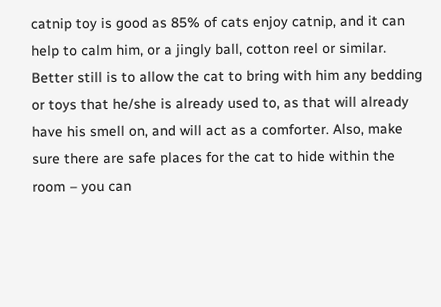catnip toy is good as 85% of cats enjoy catnip, and it can help to calm him, or a jingly ball, cotton reel or similar. Better still is to allow the cat to bring with him any bedding or toys that he/she is already used to, as that will already have his smell on, and will act as a comforter. Also, make sure there are safe places for the cat to hide within the room – you can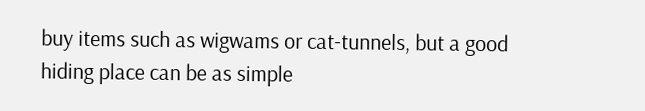buy items such as wigwams or cat-tunnels, but a good hiding place can be as simple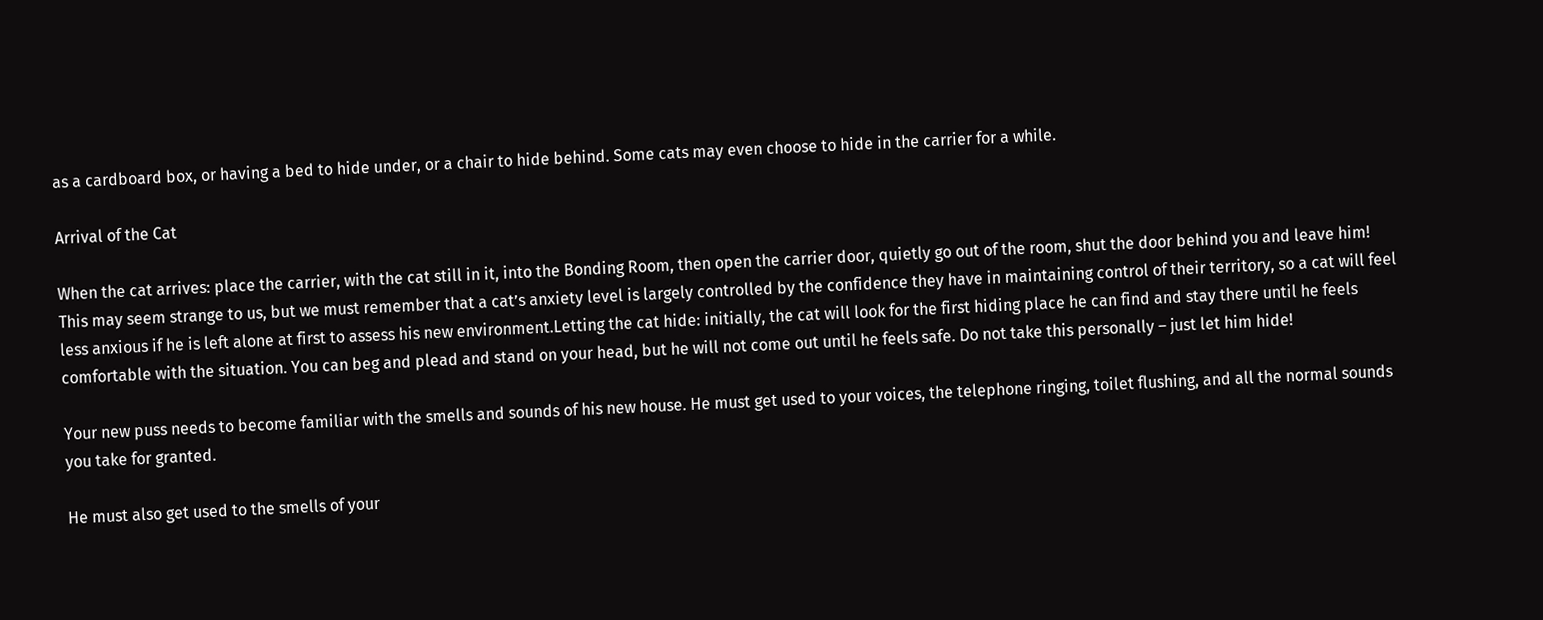as a cardboard box, or having a bed to hide under, or a chair to hide behind. Some cats may even choose to hide in the carrier for a while.

Arrival of the Cat

When the cat arrives: place the carrier, with the cat still in it, into the Bonding Room, then open the carrier door, quietly go out of the room, shut the door behind you and leave him! This may seem strange to us, but we must remember that a cat’s anxiety level is largely controlled by the confidence they have in maintaining control of their territory, so a cat will feel less anxious if he is left alone at first to assess his new environment.Letting the cat hide: initially, the cat will look for the first hiding place he can find and stay there until he feels comfortable with the situation. You can beg and plead and stand on your head, but he will not come out until he feels safe. Do not take this personally – just let him hide!

Your new puss needs to become familiar with the smells and sounds of his new house. He must get used to your voices, the telephone ringing, toilet flushing, and all the normal sounds you take for granted.

He must also get used to the smells of your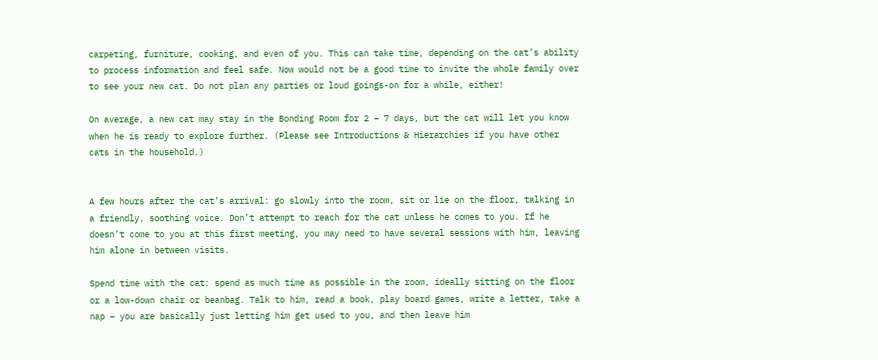carpeting, furniture, cooking, and even of you. This can take time, depending on the cat’s ability to process information and feel safe. Now would not be a good time to invite the whole family over to see your new cat. Do not plan any parties or loud goings-on for a while, either!

On average, a new cat may stay in the Bonding Room for 2 – 7 days, but the cat will let you know when he is ready to explore further. (Please see Introductions & Hierarchies if you have other cats in the household.)


A few hours after the cat’s arrival: go slowly into the room, sit or lie on the floor, talking in a friendly, soothing voice. Don’t attempt to reach for the cat unless he comes to you. If he doesn’t come to you at this first meeting, you may need to have several sessions with him, leaving him alone in between visits.

Spend time with the cat: spend as much time as possible in the room, ideally sitting on the floor or a low-down chair or beanbag. Talk to him, read a book, play board games, write a letter, take a nap – you are basically just letting him get used to you, and then leave him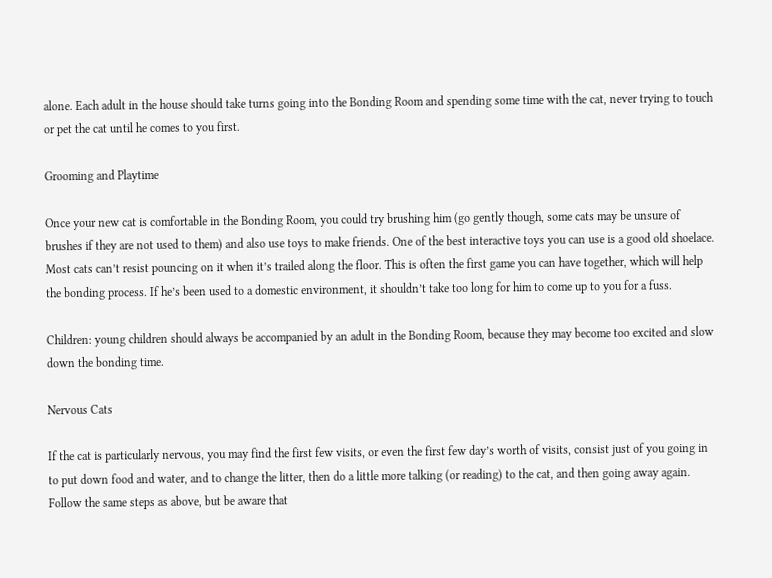alone. Each adult in the house should take turns going into the Bonding Room and spending some time with the cat, never trying to touch or pet the cat until he comes to you first.

Grooming and Playtime

Once your new cat is comfortable in the Bonding Room, you could try brushing him (go gently though, some cats may be unsure of brushes if they are not used to them) and also use toys to make friends. One of the best interactive toys you can use is a good old shoelace. Most cats can’t resist pouncing on it when it’s trailed along the floor. This is often the first game you can have together, which will help the bonding process. If he’s been used to a domestic environment, it shouldn’t take too long for him to come up to you for a fuss.

Children: young children should always be accompanied by an adult in the Bonding Room, because they may become too excited and slow down the bonding time.

Nervous Cats

If the cat is particularly nervous, you may find the first few visits, or even the first few day’s worth of visits, consist just of you going in to put down food and water, and to change the litter, then do a little more talking (or reading) to the cat, and then going away again. Follow the same steps as above, but be aware that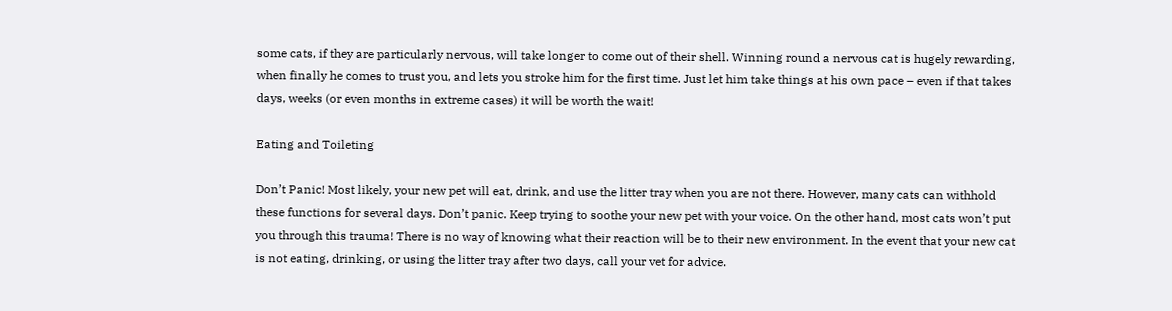some cats, if they are particularly nervous, will take longer to come out of their shell. Winning round a nervous cat is hugely rewarding, when finally he comes to trust you, and lets you stroke him for the first time. Just let him take things at his own pace – even if that takes days, weeks (or even months in extreme cases) it will be worth the wait!

Eating and Toileting

Don’t Panic! Most likely, your new pet will eat, drink, and use the litter tray when you are not there. However, many cats can withhold these functions for several days. Don’t panic. Keep trying to soothe your new pet with your voice. On the other hand, most cats won’t put you through this trauma! There is no way of knowing what their reaction will be to their new environment. In the event that your new cat is not eating, drinking, or using the litter tray after two days, call your vet for advice.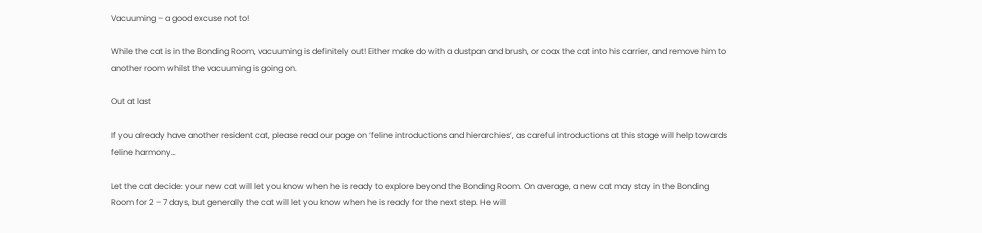Vacuuming – a good excuse not to!

While the cat is in the Bonding Room, vacuuming is definitely out! Either make do with a dustpan and brush, or coax the cat into his carrier, and remove him to another room whilst the vacuuming is going on.

Out at last

If you already have another resident cat, please read our page on ‘feline introductions and hierarchies’, as careful introductions at this stage will help towards feline harmony…

Let the cat decide: your new cat will let you know when he is ready to explore beyond the Bonding Room. On average, a new cat may stay in the Bonding Room for 2 – 7 days, but generally the cat will let you know when he is ready for the next step. He will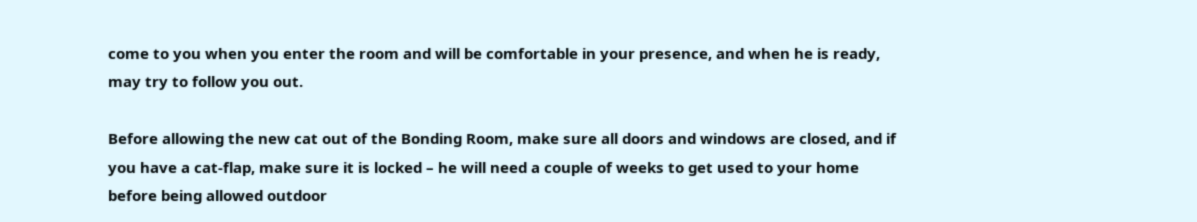come to you when you enter the room and will be comfortable in your presence, and when he is ready, may try to follow you out.

Before allowing the new cat out of the Bonding Room, make sure all doors and windows are closed, and if you have a cat-flap, make sure it is locked – he will need a couple of weeks to get used to your home before being allowed outdoor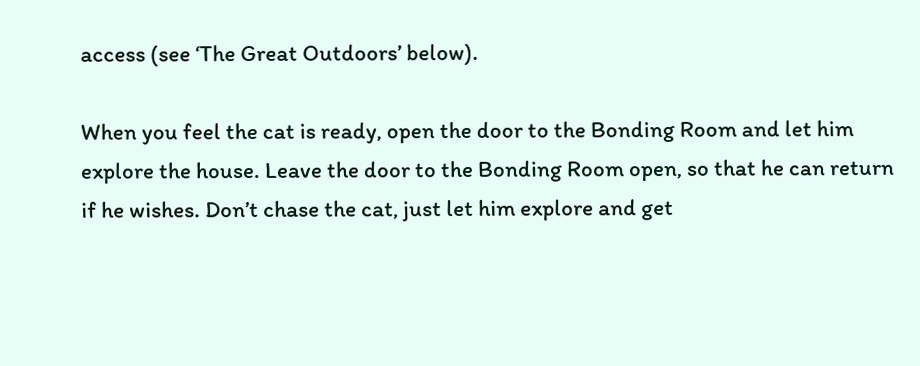access (see ‘The Great Outdoors’ below).

When you feel the cat is ready, open the door to the Bonding Room and let him explore the house. Leave the door to the Bonding Room open, so that he can return if he wishes. Don’t chase the cat, just let him explore and get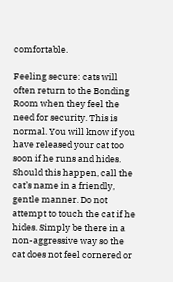comfortable.

Feeling secure: cats will often return to the Bonding Room when they feel the need for security. This is normal. You will know if you have released your cat too soon if he runs and hides. Should this happen, call the cat’s name in a friendly, gentle manner. Do not attempt to touch the cat if he hides. Simply be there in a non-aggressive way so the cat does not feel cornered or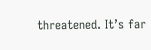threatened. It’s far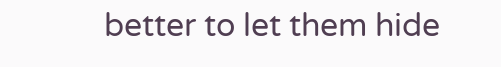better to let them hide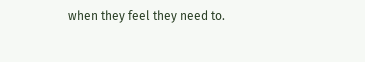when they feel they need to.